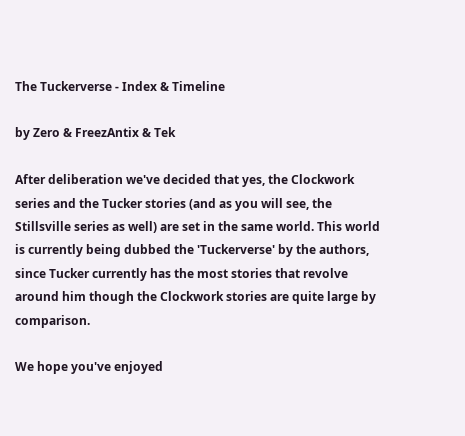The Tuckerverse - Index & Timeline

by Zero & FreezAntix & Tek

After deliberation we've decided that yes, the Clockwork series and the Tucker stories (and as you will see, the Stillsville series as well) are set in the same world. This world is currently being dubbed the 'Tuckerverse' by the authors, since Tucker currently has the most stories that revolve around him though the Clockwork stories are quite large by comparison.

We hope you've enjoyed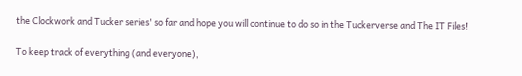the Clockwork and Tucker series' so far and hope you will continue to do so in the Tuckerverse and The IT Files!

To keep track of everything (and everyone),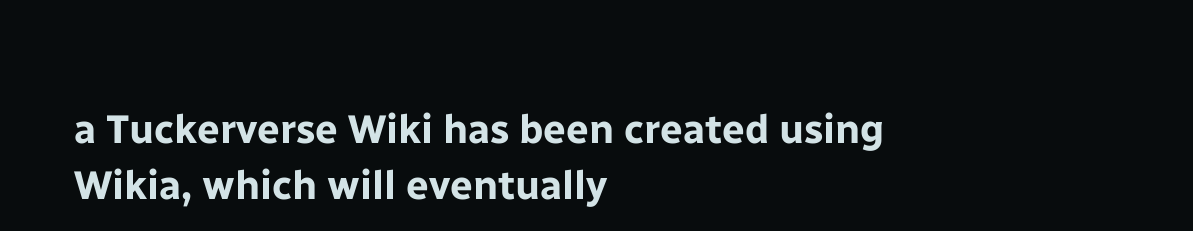a Tuckerverse Wiki has been created using Wikia, which will eventually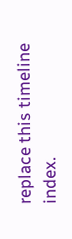replace this timeline index.